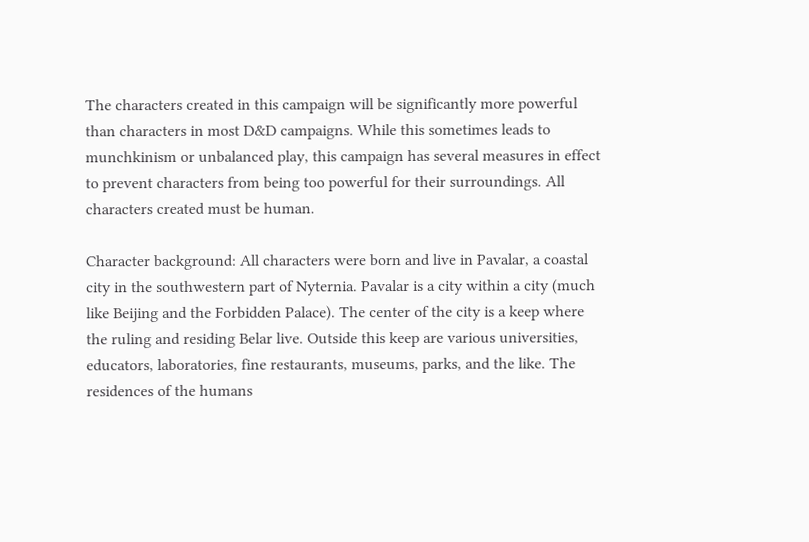The characters created in this campaign will be significantly more powerful than characters in most D&D campaigns. While this sometimes leads to munchkinism or unbalanced play, this campaign has several measures in effect to prevent characters from being too powerful for their surroundings. All characters created must be human.

Character background: All characters were born and live in Pavalar, a coastal city in the southwestern part of Nyternia. Pavalar is a city within a city (much like Beijing and the Forbidden Palace). The center of the city is a keep where the ruling and residing Belar live. Outside this keep are various universities, educators, laboratories, fine restaurants, museums, parks, and the like. The residences of the humans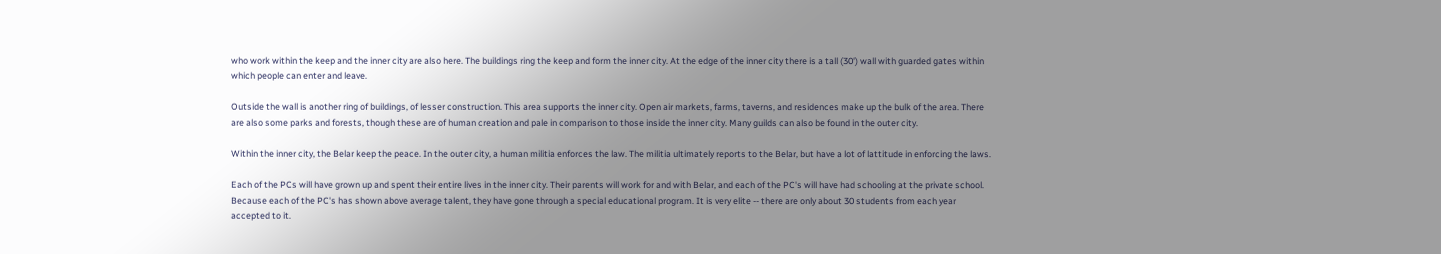who work within the keep and the inner city are also here. The buildings ring the keep and form the inner city. At the edge of the inner city there is a tall (30') wall with guarded gates within which people can enter and leave.

Outside the wall is another ring of buildings, of lesser construction. This area supports the inner city. Open air markets, farms, taverns, and residences make up the bulk of the area. There are also some parks and forests, though these are of human creation and pale in comparison to those inside the inner city. Many guilds can also be found in the outer city.

Within the inner city, the Belar keep the peace. In the outer city, a human militia enforces the law. The militia ultimately reports to the Belar, but have a lot of lattitude in enforcing the laws.

Each of the PCs will have grown up and spent their entire lives in the inner city. Their parents will work for and with Belar, and each of the PC's will have had schooling at the private school. Because each of the PC's has shown above average talent, they have gone through a special educational program. It is very elite -- there are only about 30 students from each year accepted to it.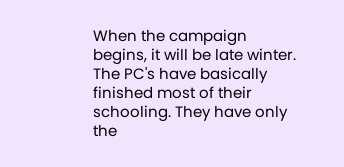When the campaign begins, it will be late winter. The PC's have basically finished most of their schooling. They have only the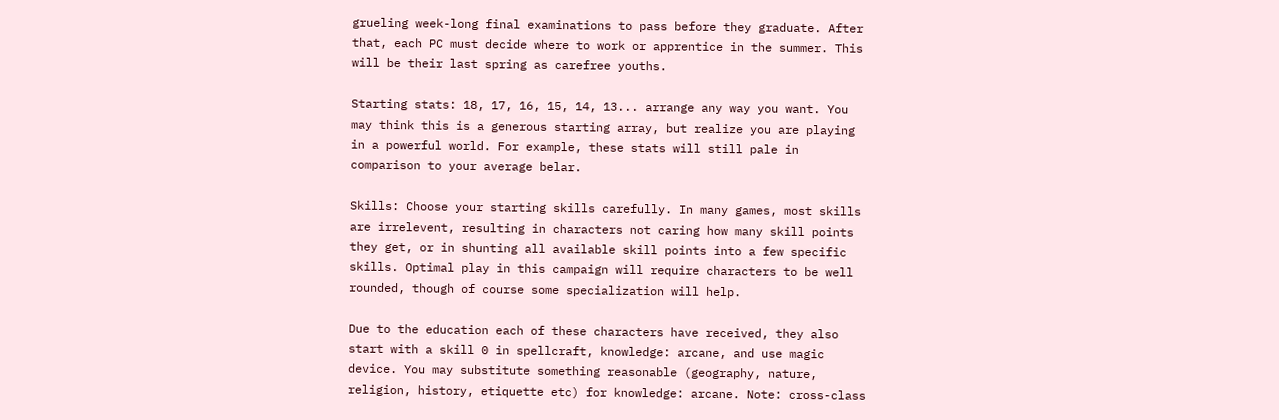grueling week-long final examinations to pass before they graduate. After that, each PC must decide where to work or apprentice in the summer. This will be their last spring as carefree youths.

Starting stats: 18, 17, 16, 15, 14, 13... arrange any way you want. You may think this is a generous starting array, but realize you are playing in a powerful world. For example, these stats will still pale in comparison to your average belar.

Skills: Choose your starting skills carefully. In many games, most skills are irrelevent, resulting in characters not caring how many skill points they get, or in shunting all available skill points into a few specific skills. Optimal play in this campaign will require characters to be well rounded, though of course some specialization will help.

Due to the education each of these characters have received, they also start with a skill 0 in spellcraft, knowledge: arcane, and use magic device. You may substitute something reasonable (geography, nature, religion, history, etiquette etc) for knowledge: arcane. Note: cross-class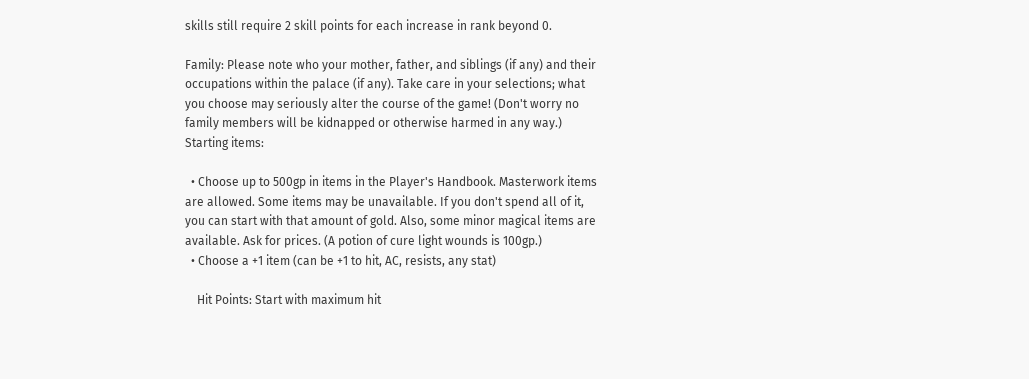skills still require 2 skill points for each increase in rank beyond 0.

Family: Please note who your mother, father, and siblings (if any) and their occupations within the palace (if any). Take care in your selections; what you choose may seriously alter the course of the game! (Don't worry no family members will be kidnapped or otherwise harmed in any way.) Starting items:

  • Choose up to 500gp in items in the Player's Handbook. Masterwork items are allowed. Some items may be unavailable. If you don't spend all of it, you can start with that amount of gold. Also, some minor magical items are available. Ask for prices. (A potion of cure light wounds is 100gp.)
  • Choose a +1 item (can be +1 to hit, AC, resists, any stat)

    Hit Points: Start with maximum hit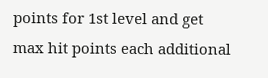points for 1st level and get max hit points each additional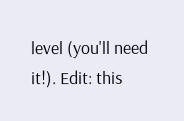level (you'll need it!). Edit: this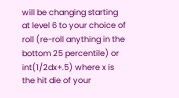will be changing starting at level 6 to your choice of roll (re-roll anything in the bottom 25 percentile) or int(1/2dx+.5) where x is the hit die of your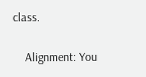class.

    Alignment: You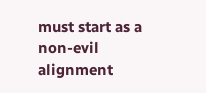must start as a non-evil alignment